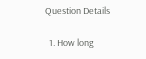Question Details

  1. How long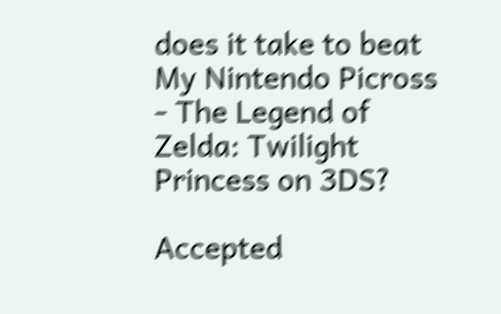does it take to beat My Nintendo Picross - The Legend of Zelda: Twilight Princess on 3DS?

Accepted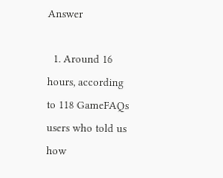Answer

  1. Around 16 hours, according to 118 GameFAQs users who told us how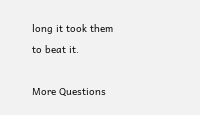long it took them to beat it.

More Questions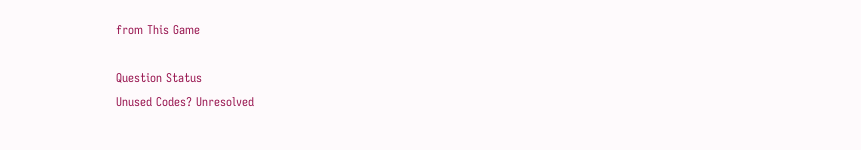from This Game

Question Status
Unused Codes? Unresolved